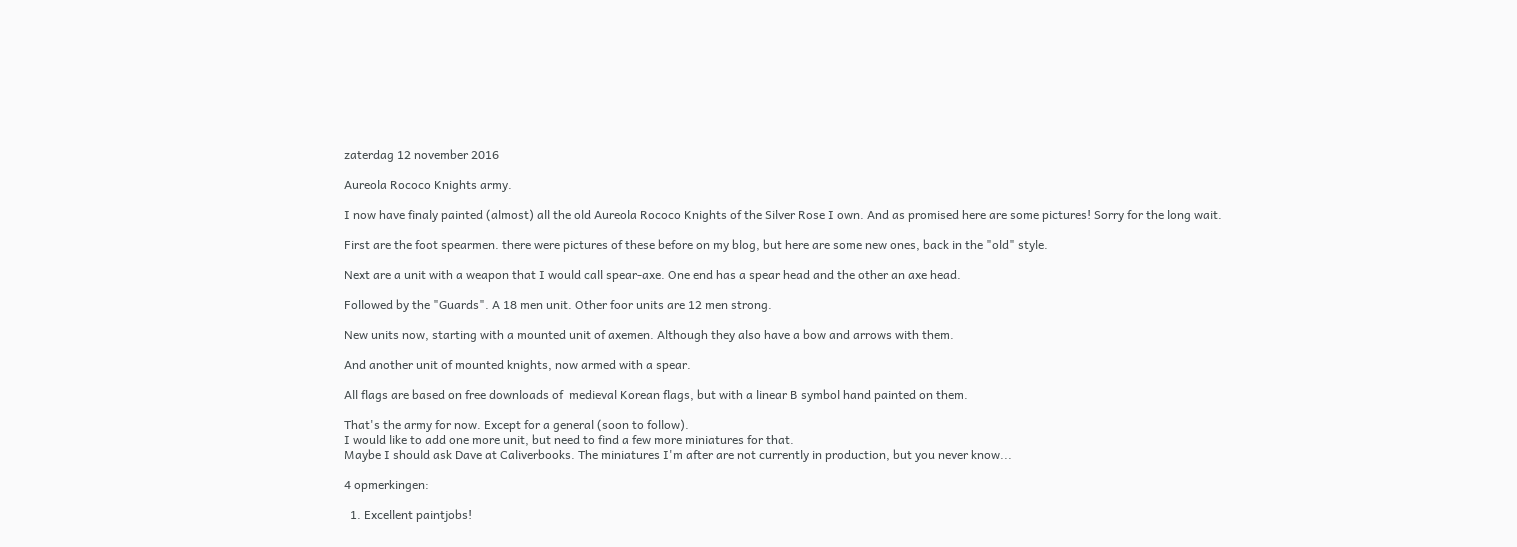zaterdag 12 november 2016

Aureola Rococo Knights army.

I now have finaly painted (almost) all the old Aureola Rococo Knights of the Silver Rose I own. And as promised here are some pictures! Sorry for the long wait.

First are the foot spearmen. there were pictures of these before on my blog, but here are some new ones, back in the "old" style.

Next are a unit with a weapon that I would call spear-axe. One end has a spear head and the other an axe head.

Followed by the "Guards". A 18 men unit. Other foor units are 12 men strong.

New units now, starting with a mounted unit of axemen. Although they also have a bow and arrows with them.

And another unit of mounted knights, now armed with a spear.

All flags are based on free downloads of  medieval Korean flags, but with a linear B symbol hand painted on them.

That's the army for now. Except for a general (soon to follow).
I would like to add one more unit, but need to find a few more miniatures for that.
Maybe I should ask Dave at Caliverbooks. The miniatures I'm after are not currently in production, but you never know...

4 opmerkingen:

  1. Excellent paintjobs!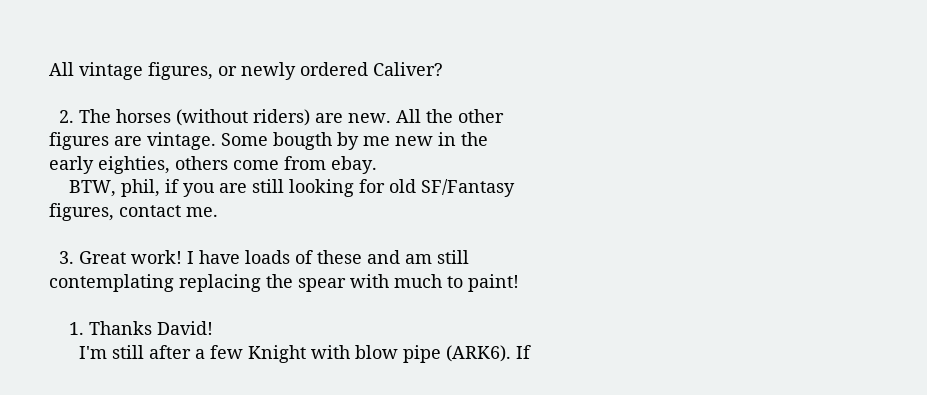All vintage figures, or newly ordered Caliver?

  2. The horses (without riders) are new. All the other figures are vintage. Some bougth by me new in the early eighties, others come from ebay.
    BTW, phil, if you are still looking for old SF/Fantasy figures, contact me.

  3. Great work! I have loads of these and am still contemplating replacing the spear with much to paint!

    1. Thanks David!
      I'm still after a few Knight with blow pipe (ARK6). If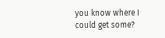you know where I could get some?